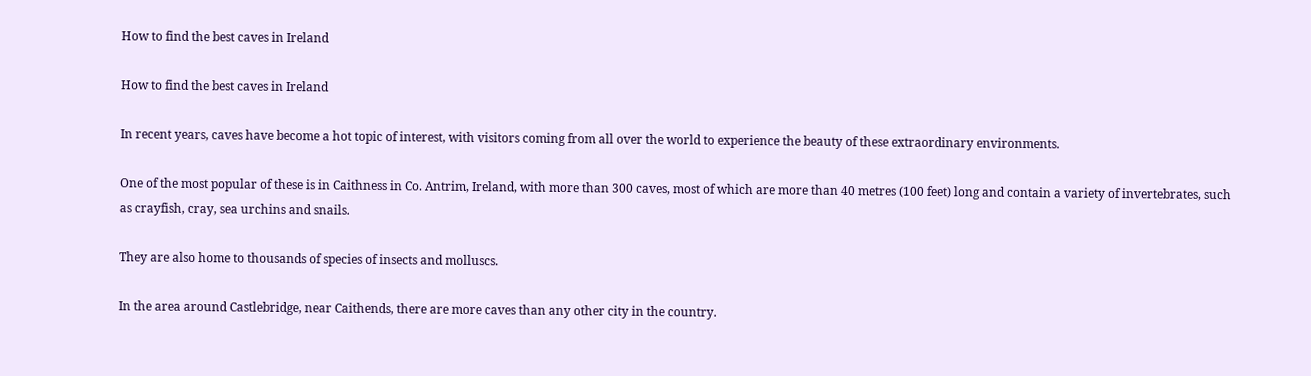How to find the best caves in Ireland

How to find the best caves in Ireland

In recent years, caves have become a hot topic of interest, with visitors coming from all over the world to experience the beauty of these extraordinary environments.

One of the most popular of these is in Caithness in Co. Antrim, Ireland, with more than 300 caves, most of which are more than 40 metres (100 feet) long and contain a variety of invertebrates, such as crayfish, cray, sea urchins and snails.

They are also home to thousands of species of insects and molluscs.

In the area around Castlebridge, near Caithends, there are more caves than any other city in the country.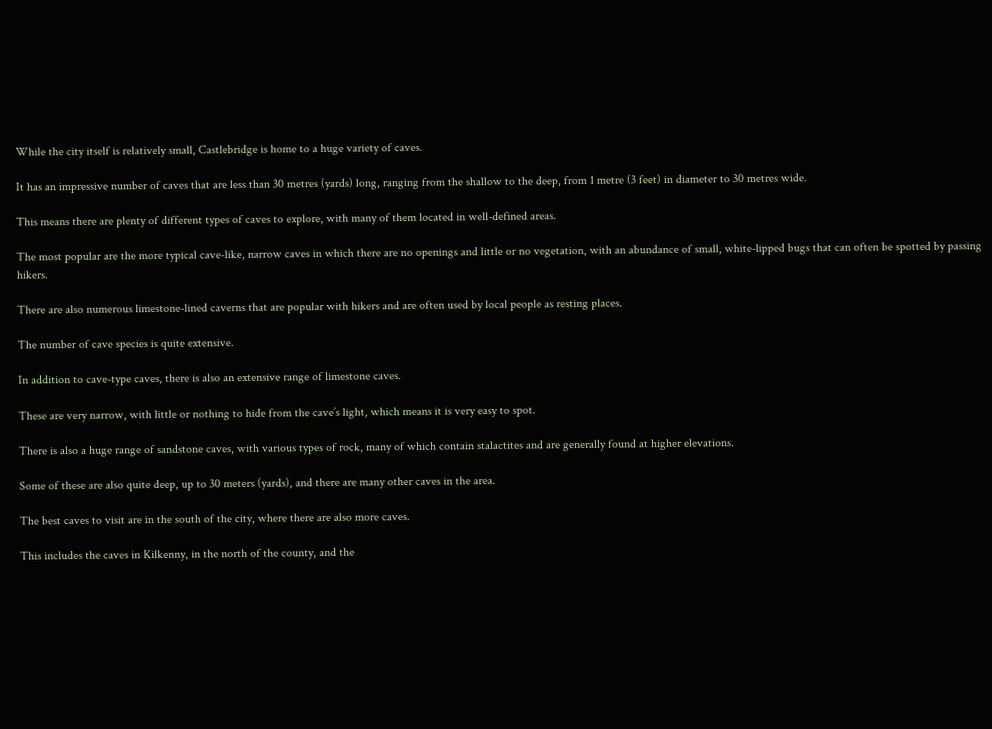While the city itself is relatively small, Castlebridge is home to a huge variety of caves.

It has an impressive number of caves that are less than 30 metres (yards) long, ranging from the shallow to the deep, from 1 metre (3 feet) in diameter to 30 metres wide.

This means there are plenty of different types of caves to explore, with many of them located in well-defined areas.

The most popular are the more typical cave-like, narrow caves in which there are no openings and little or no vegetation, with an abundance of small, white-lipped bugs that can often be spotted by passing hikers.

There are also numerous limestone-lined caverns that are popular with hikers and are often used by local people as resting places.

The number of cave species is quite extensive.

In addition to cave-type caves, there is also an extensive range of limestone caves.

These are very narrow, with little or nothing to hide from the cave’s light, which means it is very easy to spot.

There is also a huge range of sandstone caves, with various types of rock, many of which contain stalactites and are generally found at higher elevations.

Some of these are also quite deep, up to 30 meters (yards), and there are many other caves in the area.

The best caves to visit are in the south of the city, where there are also more caves.

This includes the caves in Kilkenny, in the north of the county, and the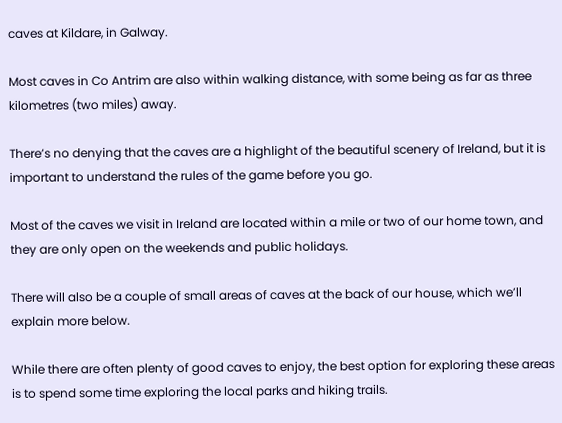caves at Kildare, in Galway.

Most caves in Co Antrim are also within walking distance, with some being as far as three kilometres (two miles) away.

There’s no denying that the caves are a highlight of the beautiful scenery of Ireland, but it is important to understand the rules of the game before you go.

Most of the caves we visit in Ireland are located within a mile or two of our home town, and they are only open on the weekends and public holidays.

There will also be a couple of small areas of caves at the back of our house, which we’ll explain more below.

While there are often plenty of good caves to enjoy, the best option for exploring these areas is to spend some time exploring the local parks and hiking trails.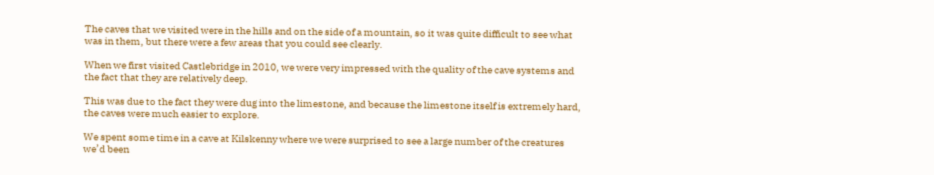The caves that we visited were in the hills and on the side of a mountain, so it was quite difficult to see what was in them, but there were a few areas that you could see clearly.

When we first visited Castlebridge in 2010, we were very impressed with the quality of the cave systems and the fact that they are relatively deep.

This was due to the fact they were dug into the limestone, and because the limestone itself is extremely hard, the caves were much easier to explore.

We spent some time in a cave at Kilskenny where we were surprised to see a large number of the creatures we’d been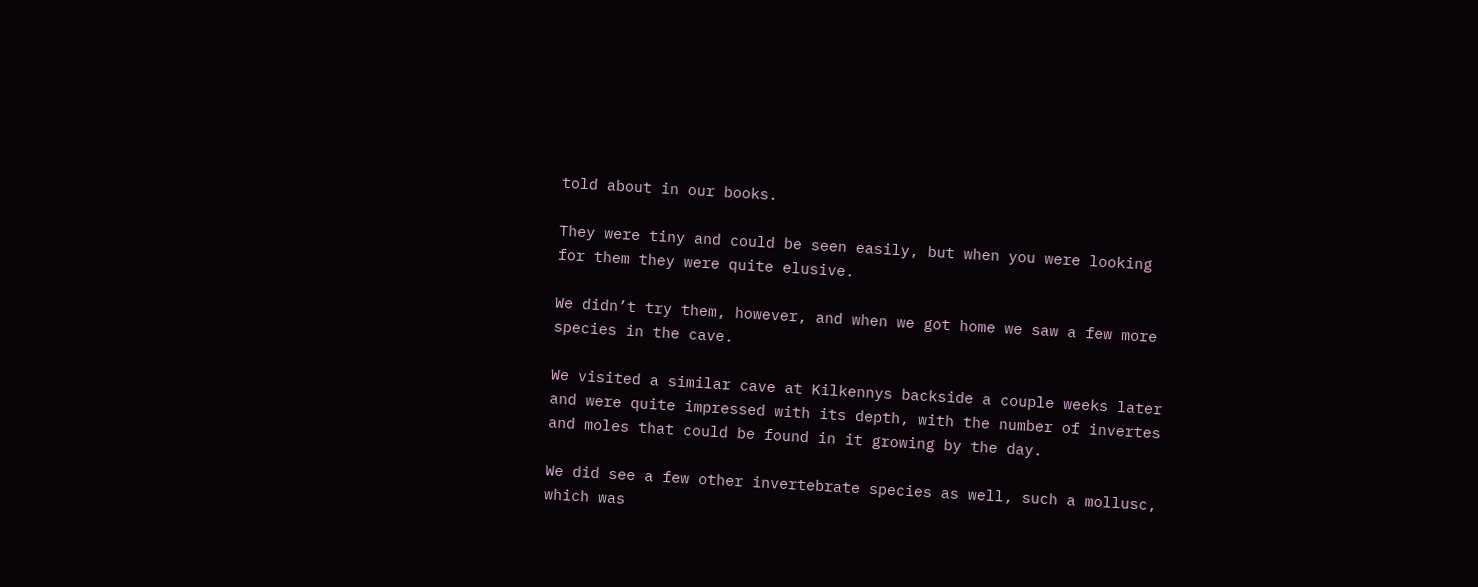told about in our books.

They were tiny and could be seen easily, but when you were looking for them they were quite elusive.

We didn’t try them, however, and when we got home we saw a few more species in the cave.

We visited a similar cave at Kilkennys backside a couple weeks later and were quite impressed with its depth, with the number of invertes and moles that could be found in it growing by the day.

We did see a few other invertebrate species as well, such a mollusc, which was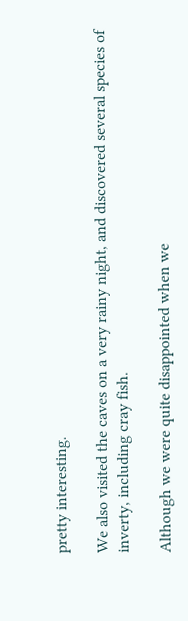pretty interesting.

We also visited the caves on a very rainy night, and discovered several species of inverty, including cray fish.

Although we were quite disappointed when we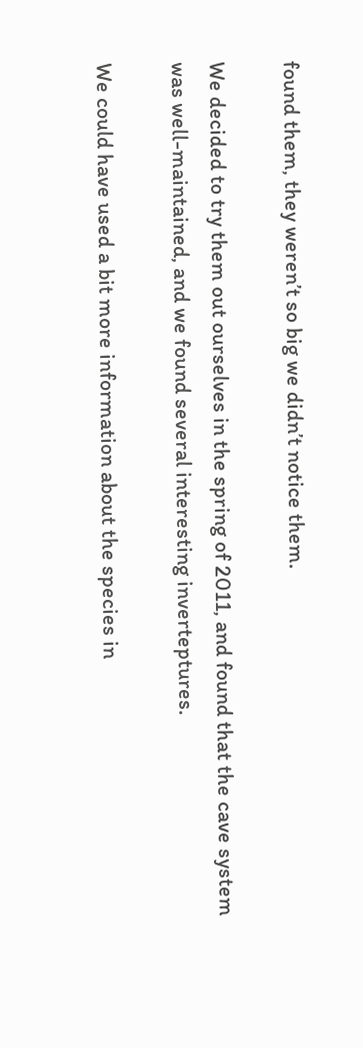found them, they weren’t so big we didn’t notice them.

We decided to try them out ourselves in the spring of 2011, and found that the cave system was well-maintained, and we found several interesting inverteptures.

We could have used a bit more information about the species in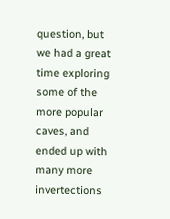question, but we had a great time exploring some of the more popular caves, and ended up with many more invertections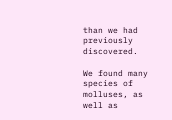than we had previously discovered.

We found many species of molluses, as well as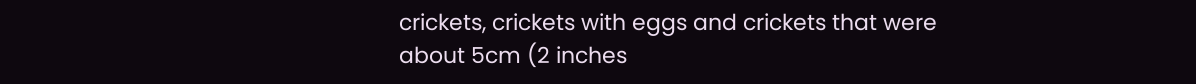crickets, crickets with eggs and crickets that were about 5cm (2 inches